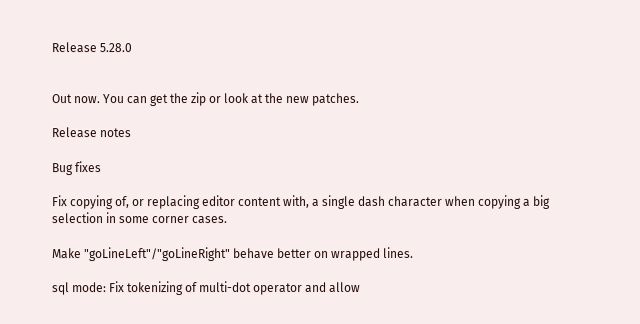Release 5.28.0


Out now. You can get the zip or look at the new patches.

Release notes

Bug fixes

Fix copying of, or replacing editor content with, a single dash character when copying a big selection in some corner cases.

Make "goLineLeft"/"goLineRight" behave better on wrapped lines.

sql mode: Fix tokenizing of multi-dot operator and allow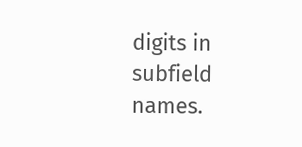digits in subfield names.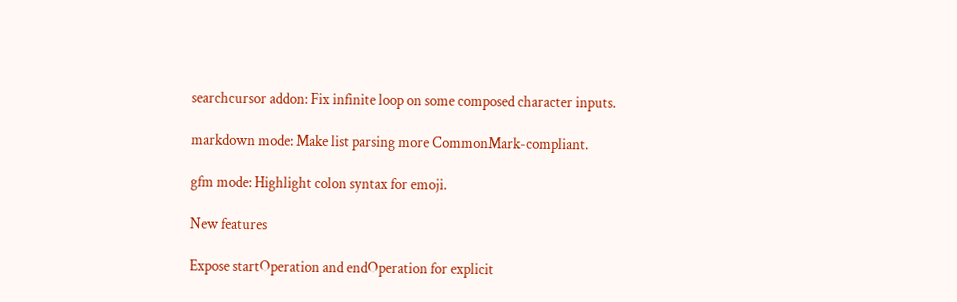searchcursor addon: Fix infinite loop on some composed character inputs.

markdown mode: Make list parsing more CommonMark-compliant.

gfm mode: Highlight colon syntax for emoji.

New features

Expose startOperation and endOperation for explicit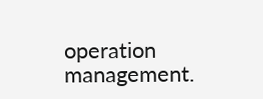operation management.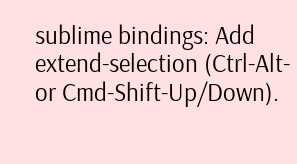sublime bindings: Add extend-selection (Ctrl-Alt- or Cmd-Shift-Up/Down).